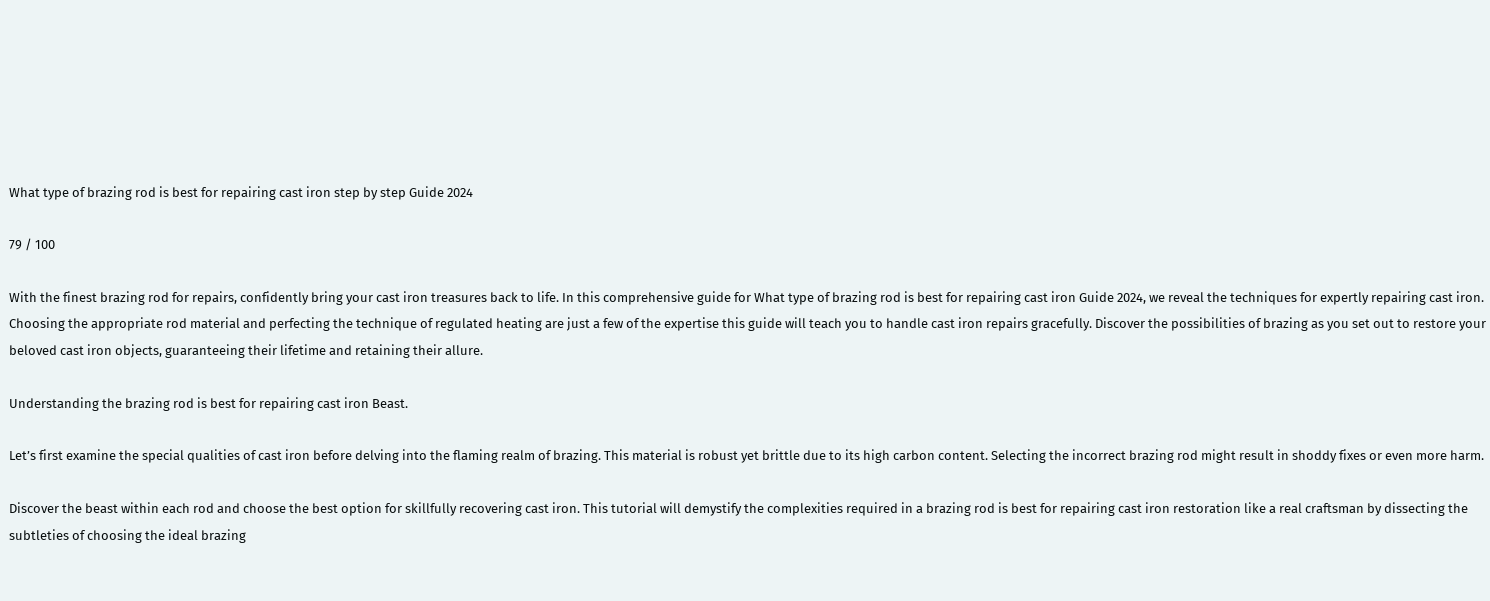What type of brazing rod is best for repairing cast iron step by step Guide 2024

79 / 100

With the finest brazing rod for repairs, confidently bring your cast iron treasures back to life. In this comprehensive guide for What type of brazing rod is best for repairing cast iron Guide 2024, we reveal the techniques for expertly repairing cast iron. Choosing the appropriate rod material and perfecting the technique of regulated heating are just a few of the expertise this guide will teach you to handle cast iron repairs gracefully. Discover the possibilities of brazing as you set out to restore your beloved cast iron objects, guaranteeing their lifetime and retaining their allure.

Understanding the brazing rod is best for repairing cast iron Beast.

Let’s first examine the special qualities of cast iron before delving into the flaming realm of brazing. This material is robust yet brittle due to its high carbon content. Selecting the incorrect brazing rod might result in shoddy fixes or even more harm.

Discover the beast within each rod and choose the best option for skillfully recovering cast iron. This tutorial will demystify the complexities required in a brazing rod is best for repairing cast iron restoration like a real craftsman by dissecting the subtleties of choosing the ideal brazing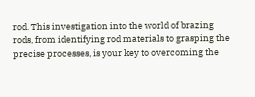rod. This investigation into the world of brazing rods, from identifying rod materials to grasping the precise processes, is your key to overcoming the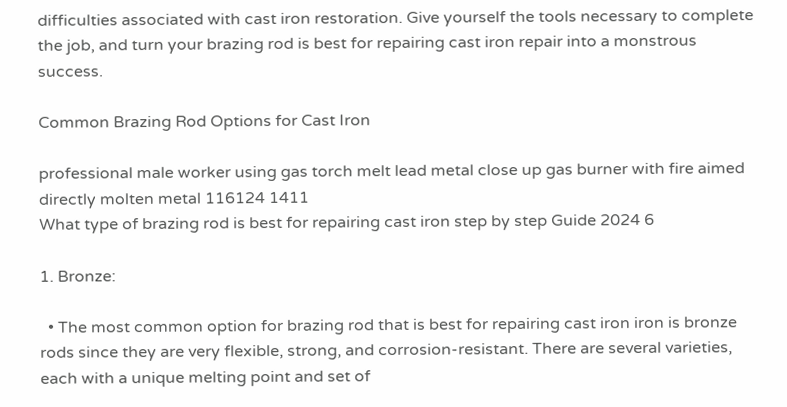difficulties associated with cast iron restoration. Give yourself the tools necessary to complete the job, and turn your brazing rod is best for repairing cast iron repair into a monstrous success.

Common Brazing Rod Options for Cast Iron

professional male worker using gas torch melt lead metal close up gas burner with fire aimed directly molten metal 116124 1411
What type of brazing rod is best for repairing cast iron step by step Guide 2024 6

1. Bronze:

  • The most common option for brazing rod that is best for repairing cast iron iron is bronze rods since they are very flexible, strong, and corrosion-resistant. There are several varieties, each with a unique melting point and set of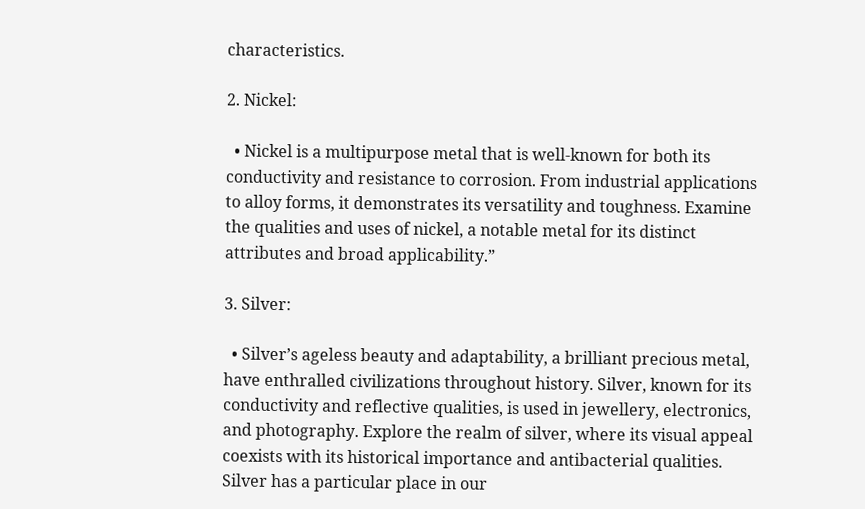characteristics.

2. Nickel:

  • Nickel is a multipurpose metal that is well-known for both its conductivity and resistance to corrosion. From industrial applications to alloy forms, it demonstrates its versatility and toughness. Examine the qualities and uses of nickel, a notable metal for its distinct attributes and broad applicability.”

3. Silver:

  • Silver’s ageless beauty and adaptability, a brilliant precious metal, have enthralled civilizations throughout history. Silver, known for its conductivity and reflective qualities, is used in jewellery, electronics, and photography. Explore the realm of silver, where its visual appeal coexists with its historical importance and antibacterial qualities. Silver has a particular place in our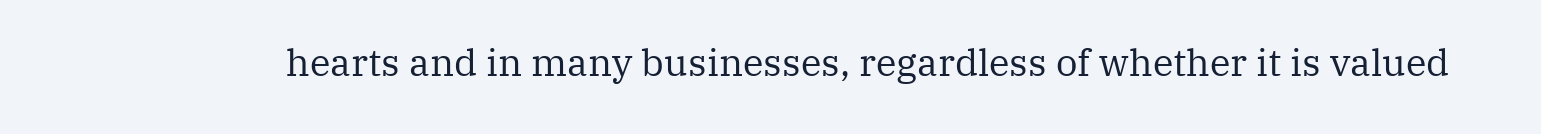hearts and in many businesses, regardless of whether it is valued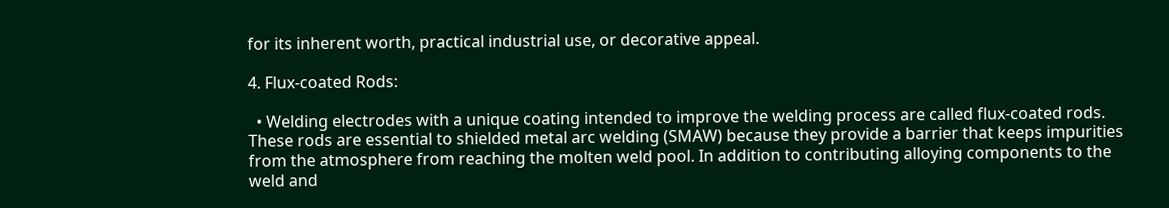for its inherent worth, practical industrial use, or decorative appeal.

4. Flux-coated Rods:

  • Welding electrodes with a unique coating intended to improve the welding process are called flux-coated rods. These rods are essential to shielded metal arc welding (SMAW) because they provide a barrier that keeps impurities from the atmosphere from reaching the molten weld pool. In addition to contributing alloying components to the weld and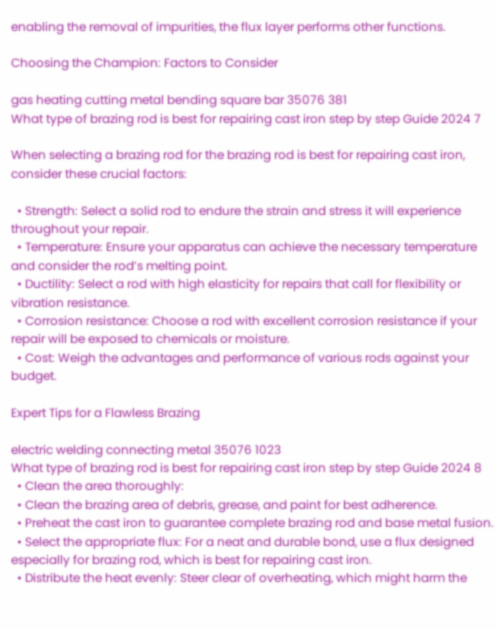enabling the removal of impurities, the flux layer performs other functions.

Choosing the Champion: Factors to Consider

gas heating cutting metal bending square bar 35076 381
What type of brazing rod is best for repairing cast iron step by step Guide 2024 7

When selecting a brazing rod for the brazing rod is best for repairing cast iron, consider these crucial factors:

  • Strength: Select a solid rod to endure the strain and stress it will experience throughout your repair.
  • Temperature: Ensure your apparatus can achieve the necessary temperature and consider the rod’s melting point.
  • Ductility: Select a rod with high elasticity for repairs that call for flexibility or vibration resistance.
  • Corrosion resistance: Choose a rod with excellent corrosion resistance if your repair will be exposed to chemicals or moisture.
  • Cost: Weigh the advantages and performance of various rods against your budget.

Expert Tips for a Flawless Brazing

electric welding connecting metal 35076 1023
What type of brazing rod is best for repairing cast iron step by step Guide 2024 8
  • Clean the area thoroughly:
  • Clean the brazing area of debris, grease, and paint for best adherence.
  • Preheat the cast iron to guarantee complete brazing rod and base metal fusion.
  • Select the appropriate flux: For a neat and durable bond, use a flux designed especially for brazing rod, which is best for repairing cast iron.
  • Distribute the heat evenly: Steer clear of overheating, which might harm the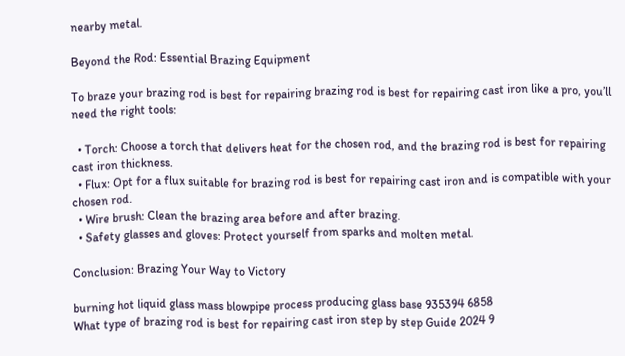nearby metal.

Beyond the Rod: Essential Brazing Equipment

To braze your brazing rod is best for repairing brazing rod is best for repairing cast iron like a pro, you’ll need the right tools:

  • Torch: Choose a torch that delivers heat for the chosen rod, and the brazing rod is best for repairing cast iron thickness.
  • Flux: Opt for a flux suitable for brazing rod is best for repairing cast iron and is compatible with your chosen rod.
  • Wire brush: Clean the brazing area before and after brazing.
  • Safety glasses and gloves: Protect yourself from sparks and molten metal.

Conclusion: Brazing Your Way to Victory

burning hot liquid glass mass blowpipe process producing glass base 935394 6858
What type of brazing rod is best for repairing cast iron step by step Guide 2024 9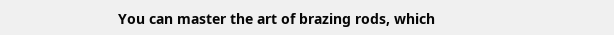You can master the art of brazing rods, which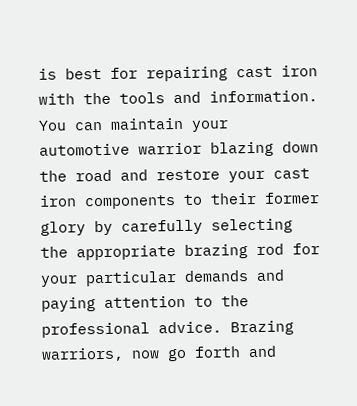is best for repairing cast iron with the tools and information. You can maintain your automotive warrior blazing down the road and restore your cast iron components to their former glory by carefully selecting the appropriate brazing rod for your particular demands and paying attention to the professional advice. Brazing warriors, now go forth and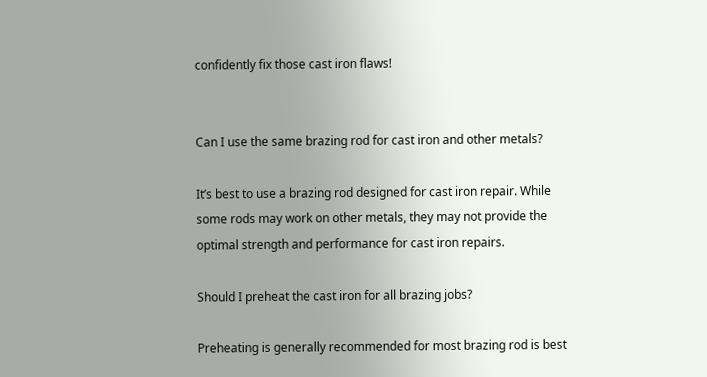confidently fix those cast iron flaws!


Can I use the same brazing rod for cast iron and other metals?

It’s best to use a brazing rod designed for cast iron repair. While some rods may work on other metals, they may not provide the optimal strength and performance for cast iron repairs.

Should I preheat the cast iron for all brazing jobs?

Preheating is generally recommended for most brazing rod is best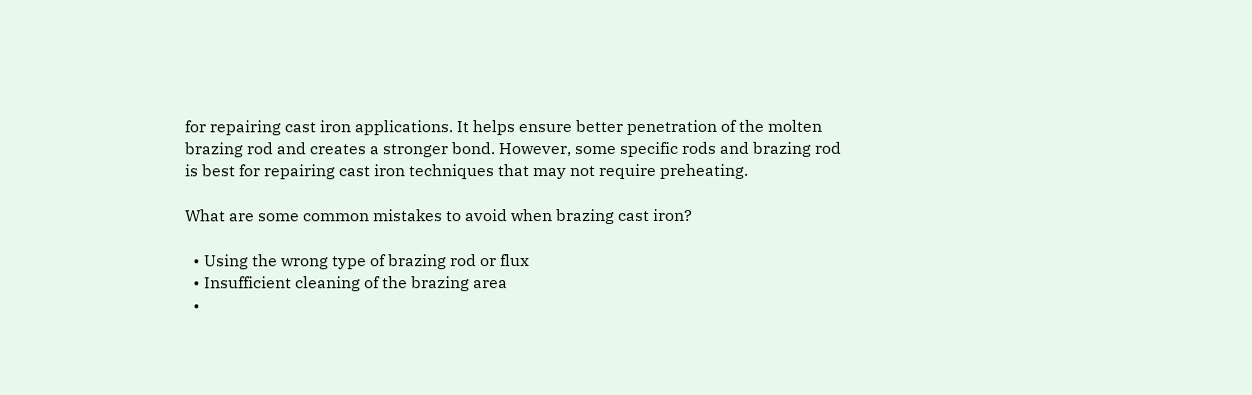for repairing cast iron applications. It helps ensure better penetration of the molten brazing rod and creates a stronger bond. However, some specific rods and brazing rod is best for repairing cast iron techniques that may not require preheating.

What are some common mistakes to avoid when brazing cast iron?

  • Using the wrong type of brazing rod or flux
  • Insufficient cleaning of the brazing area
  •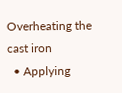Overheating the cast iron
  • Applying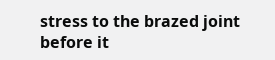stress to the brazed joint before it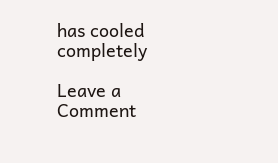has cooled completely

Leave a Comment